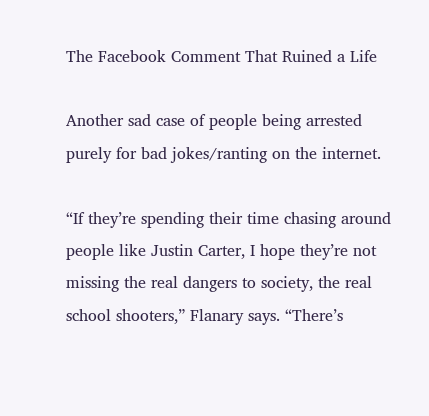The Facebook Comment That Ruined a Life

Another sad case of people being arrested purely for bad jokes/ranting on the internet.

“If they’re spending their time chasing around people like Justin Carter, I hope they’re not missing the real dangers to society, the real school shooters,” Flanary says. “There’s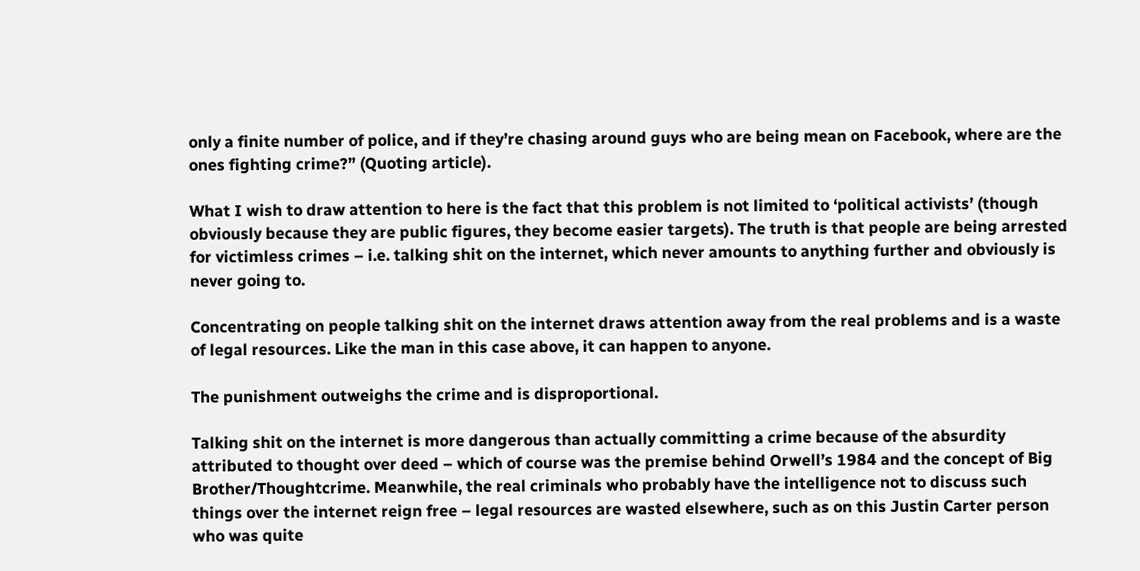only a finite number of police, and if they’re chasing around guys who are being mean on Facebook, where are the ones fighting crime?” (Quoting article).

What I wish to draw attention to here is the fact that this problem is not limited to ‘political activists’ (though obviously because they are public figures, they become easier targets). The truth is that people are being arrested for victimless crimes – i.e. talking shit on the internet, which never amounts to anything further and obviously is never going to.

Concentrating on people talking shit on the internet draws attention away from the real problems and is a waste of legal resources. Like the man in this case above, it can happen to anyone.

The punishment outweighs the crime and is disproportional.

Talking shit on the internet is more dangerous than actually committing a crime because of the absurdity attributed to thought over deed – which of course was the premise behind Orwell’s 1984 and the concept of Big Brother/Thoughtcrime. Meanwhile, the real criminals who probably have the intelligence not to discuss such things over the internet reign free – legal resources are wasted elsewhere, such as on this Justin Carter person who was quite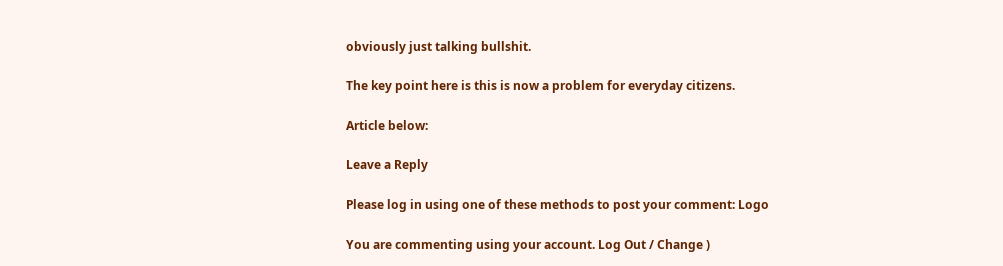obviously just talking bullshit.

The key point here is this is now a problem for everyday citizens.

Article below:

Leave a Reply

Please log in using one of these methods to post your comment: Logo

You are commenting using your account. Log Out / Change )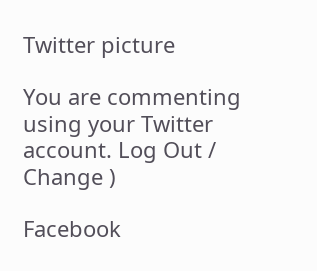Twitter picture

You are commenting using your Twitter account. Log Out / Change )

Facebook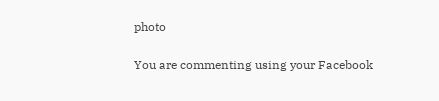photo

You are commenting using your Facebook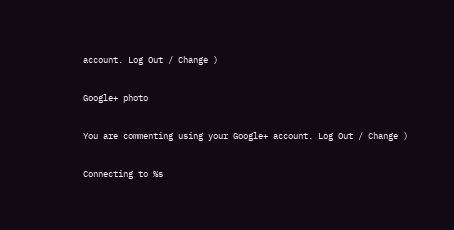account. Log Out / Change )

Google+ photo

You are commenting using your Google+ account. Log Out / Change )

Connecting to %s